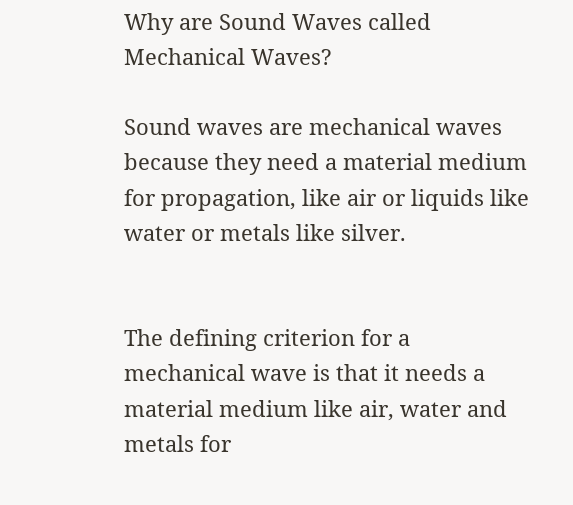Why are Sound Waves called Mechanical Waves?

Sound waves are mechanical waves because they need a material medium for propagation, like air or liquids like water or metals like silver.


The defining criterion for a mechanical wave is that it needs a material medium like air, water and metals for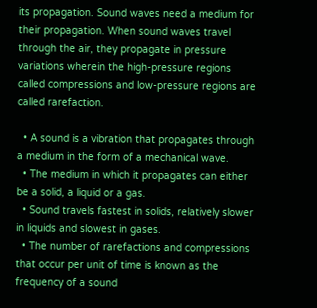its propagation. Sound waves need a medium for their propagation. When sound waves travel through the air, they propagate in pressure variations wherein the high-pressure regions called compressions and low-pressure regions are called rarefaction.

  • A sound is a vibration that propagates through a medium in the form of a mechanical wave.
  • The medium in which it propagates can either be a solid, a liquid or a gas.
  • Sound travels fastest in solids, relatively slower in liquids and slowest in gases.
  • The number of rarefactions and compressions that occur per unit of time is known as the frequency of a sound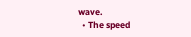wave.
  • The speed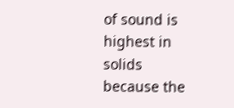of sound is highest in solids because the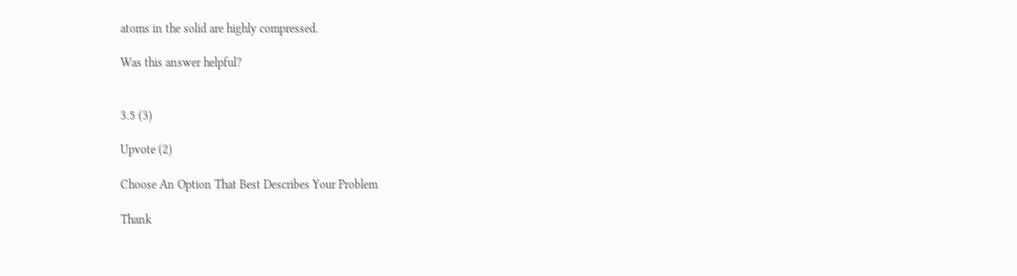atoms in the solid are highly compressed.

Was this answer helpful?


3.5 (3)

Upvote (2)

Choose An Option That Best Describes Your Problem

Thank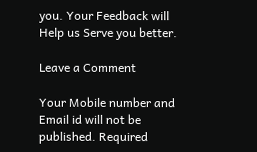you. Your Feedback will Help us Serve you better.

Leave a Comment

Your Mobile number and Email id will not be published. Required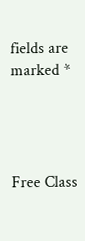fields are marked *




Free Class